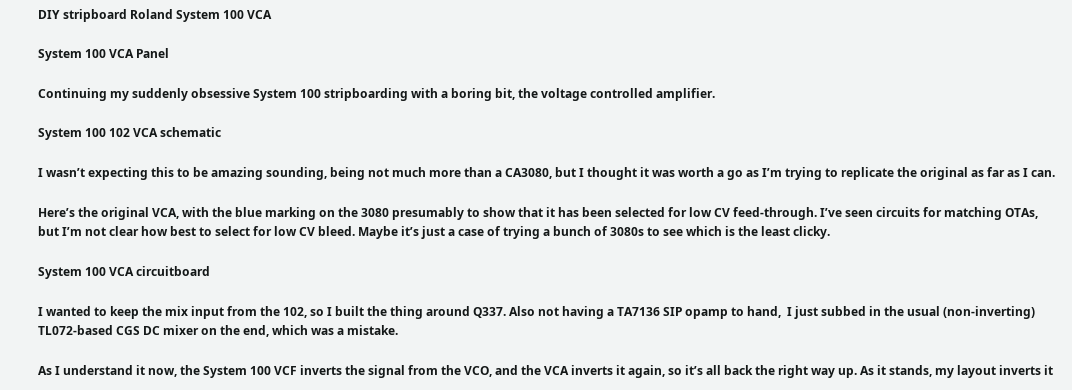DIY stripboard Roland System 100 VCA

System 100 VCA Panel

Continuing my suddenly obsessive System 100 stripboarding with a boring bit, the voltage controlled amplifier.

System 100 102 VCA schematic

I wasn’t expecting this to be amazing sounding, being not much more than a CA3080, but I thought it was worth a go as I’m trying to replicate the original as far as I can.

Here’s the original VCA, with the blue marking on the 3080 presumably to show that it has been selected for low CV feed-through. I’ve seen circuits for matching OTAs, but I’m not clear how best to select for low CV bleed. Maybe it’s just a case of trying a bunch of 3080s to see which is the least clicky.

System 100 VCA circuitboard

I wanted to keep the mix input from the 102, so I built the thing around Q337. Also not having a TA7136 SIP opamp to hand,  I just subbed in the usual (non-inverting) TL072-based CGS DC mixer on the end, which was a mistake.

As I understand it now, the System 100 VCF inverts the signal from the VCO, and the VCA inverts it again, so it’s all back the right way up. As it stands, my layout inverts it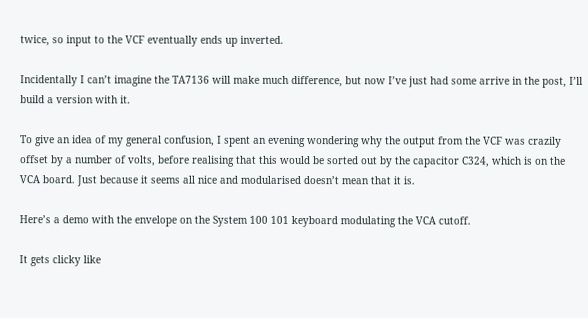twice, so input to the VCF eventually ends up inverted.

Incidentally I can’t imagine the TA7136 will make much difference, but now I’ve just had some arrive in the post, I’ll build a version with it.

To give an idea of my general confusion, I spent an evening wondering why the output from the VCF was crazily offset by a number of volts, before realising that this would be sorted out by the capacitor C324, which is on the VCA board. Just because it seems all nice and modularised doesn’t mean that it is.

Here’s a demo with the envelope on the System 100 101 keyboard modulating the VCA cutoff.

It gets clicky like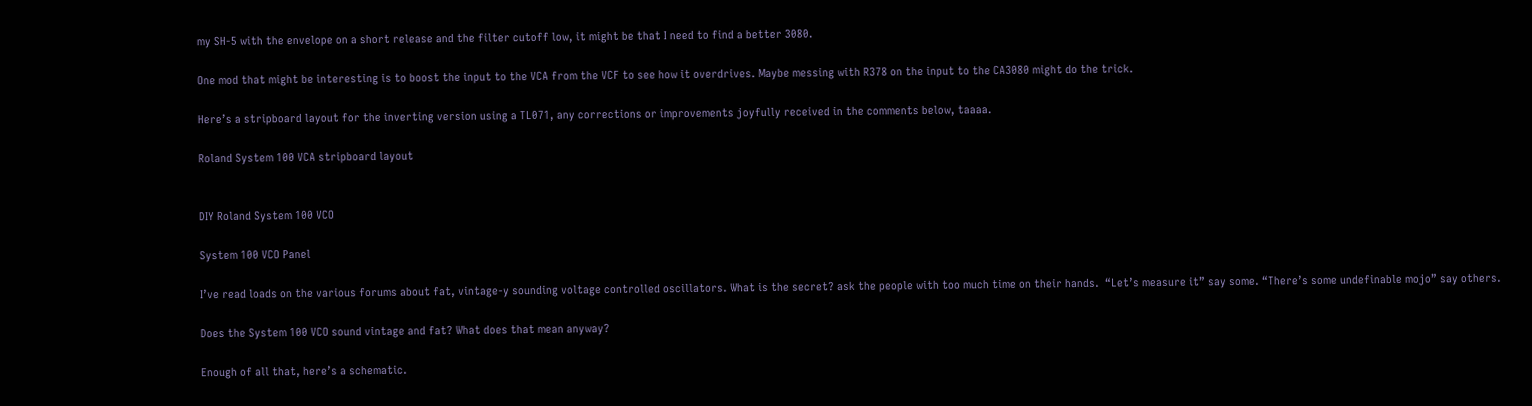my SH-5 with the envelope on a short release and the filter cutoff low, it might be that I need to find a better 3080.

One mod that might be interesting is to boost the input to the VCA from the VCF to see how it overdrives. Maybe messing with R378 on the input to the CA3080 might do the trick.

Here’s a stripboard layout for the inverting version using a TL071, any corrections or improvements joyfully received in the comments below, taaaa.

Roland System 100 VCA stripboard layout


DIY Roland System 100 VCO

System 100 VCO Panel

I’ve read loads on the various forums about fat, vintage-y sounding voltage controlled oscillators. What is the secret? ask the people with too much time on their hands.  “Let’s measure it” say some. “There’s some undefinable mojo” say others.

Does the System 100 VCO sound vintage and fat? What does that mean anyway?

Enough of all that, here’s a schematic.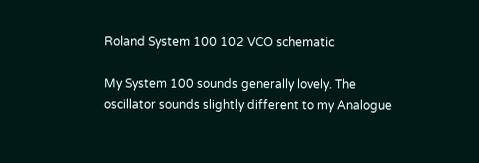Roland System 100 102 VCO schematic

My System 100 sounds generally lovely. The oscillator sounds slightly different to my Analogue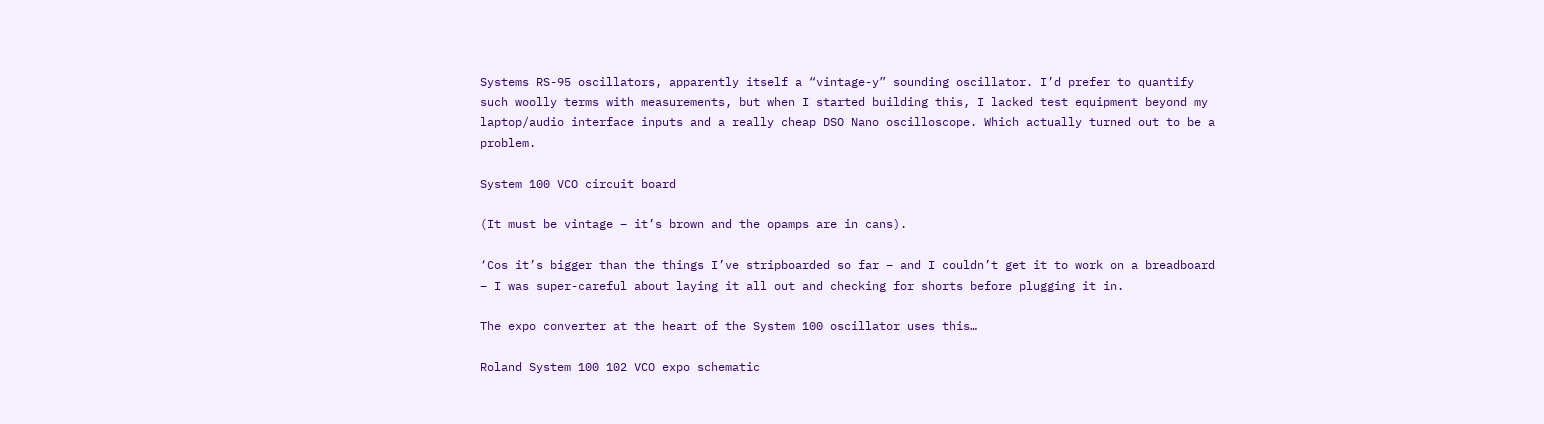Systems RS-95 oscillators, apparently itself a “vintage-y” sounding oscillator. I’d prefer to quantify such woolly terms with measurements, but when I started building this, I lacked test equipment beyond my laptop/audio interface inputs and a really cheap DSO Nano oscilloscope. Which actually turned out to be a problem.

System 100 VCO circuit board

(It must be vintage – it’s brown and the opamps are in cans).

‘Cos it’s bigger than the things I’ve stripboarded so far – and I couldn’t get it to work on a breadboard – I was super-careful about laying it all out and checking for shorts before plugging it in.

The expo converter at the heart of the System 100 oscillator uses this…

Roland System 100 102 VCO expo schematic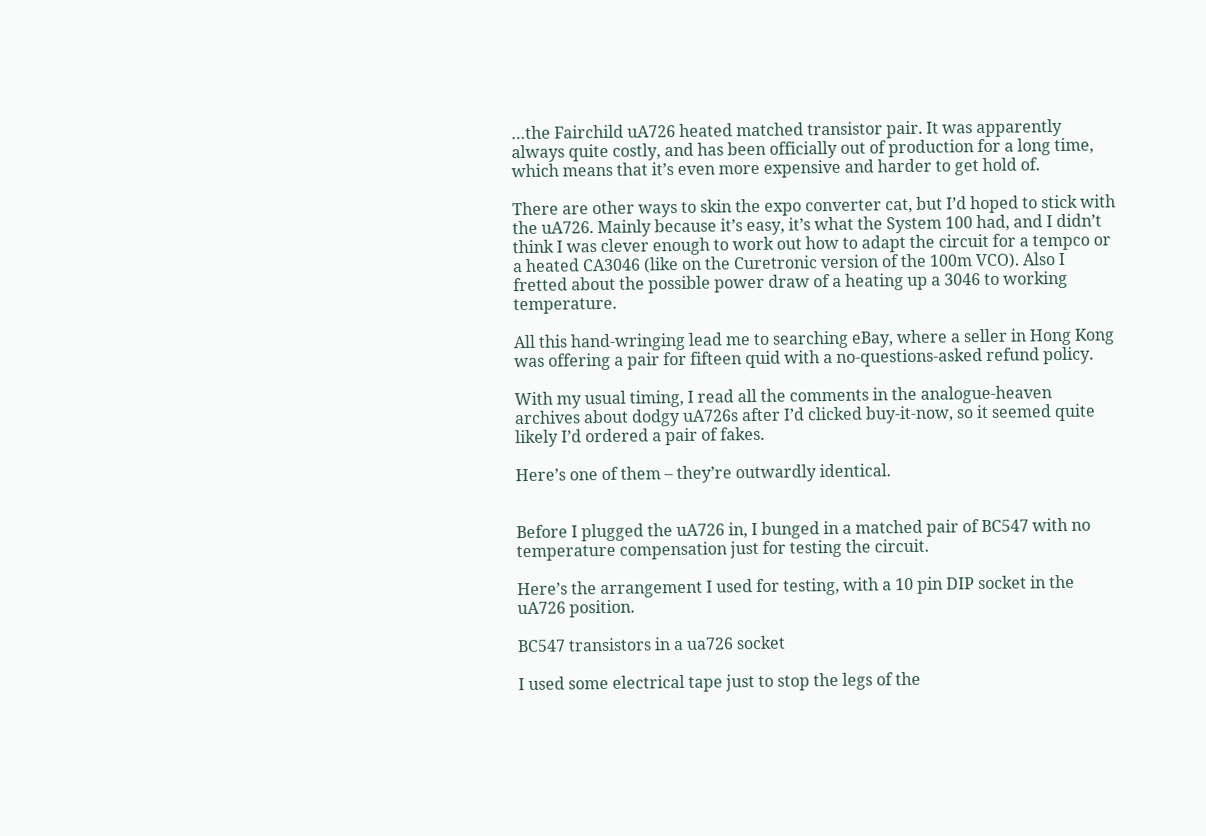…the Fairchild uA726 heated matched transistor pair. It was apparently always quite costly, and has been officially out of production for a long time, which means that it’s even more expensive and harder to get hold of.

There are other ways to skin the expo converter cat, but I’d hoped to stick with the uA726. Mainly because it’s easy, it’s what the System 100 had, and I didn’t think I was clever enough to work out how to adapt the circuit for a tempco or a heated CA3046 (like on the Curetronic version of the 100m VCO). Also I fretted about the possible power draw of a heating up a 3046 to working temperature.

All this hand-wringing lead me to searching eBay, where a seller in Hong Kong was offering a pair for fifteen quid with a no-questions-asked refund policy.

With my usual timing, I read all the comments in the analogue-heaven archives about dodgy uA726s after I’d clicked buy-it-now, so it seemed quite likely I’d ordered a pair of fakes.

Here’s one of them – they’re outwardly identical.


Before I plugged the uA726 in, I bunged in a matched pair of BC547 with no temperature compensation just for testing the circuit.

Here’s the arrangement I used for testing, with a 10 pin DIP socket in the uA726 position.

BC547 transistors in a ua726 socket

I used some electrical tape just to stop the legs of the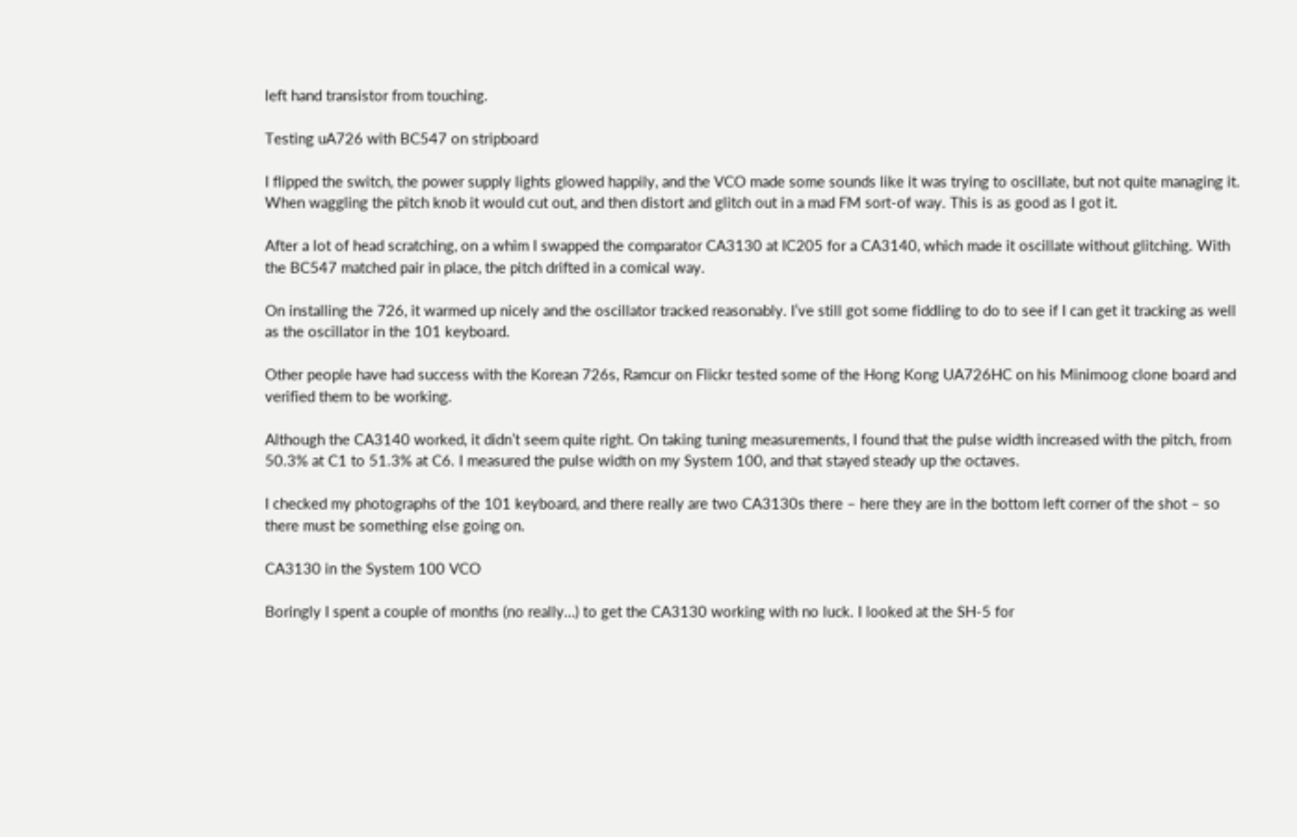left hand transistor from touching.

Testing uA726 with BC547 on stripboard

I flipped the switch, the power supply lights glowed happily, and the VCO made some sounds like it was trying to oscillate, but not quite managing it. When waggling the pitch knob it would cut out, and then distort and glitch out in a mad FM sort-of way. This is as good as I got it.

After a lot of head scratching, on a whim I swapped the comparator CA3130 at IC205 for a CA3140, which made it oscillate without glitching. With the BC547 matched pair in place, the pitch drifted in a comical way.

On installing the 726, it warmed up nicely and the oscillator tracked reasonably. I’ve still got some fiddling to do to see if I can get it tracking as well as the oscillator in the 101 keyboard.

Other people have had success with the Korean 726s, Ramcur on Flickr tested some of the Hong Kong UA726HC on his Minimoog clone board and verified them to be working.

Although the CA3140 worked, it didn’t seem quite right. On taking tuning measurements, I found that the pulse width increased with the pitch, from 50.3% at C1 to 51.3% at C6. I measured the pulse width on my System 100, and that stayed steady up the octaves.

I checked my photographs of the 101 keyboard, and there really are two CA3130s there – here they are in the bottom left corner of the shot – so there must be something else going on.

CA3130 in the System 100 VCO

Boringly I spent a couple of months (no really…) to get the CA3130 working with no luck. I looked at the SH-5 for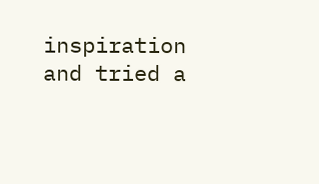inspiration and tried a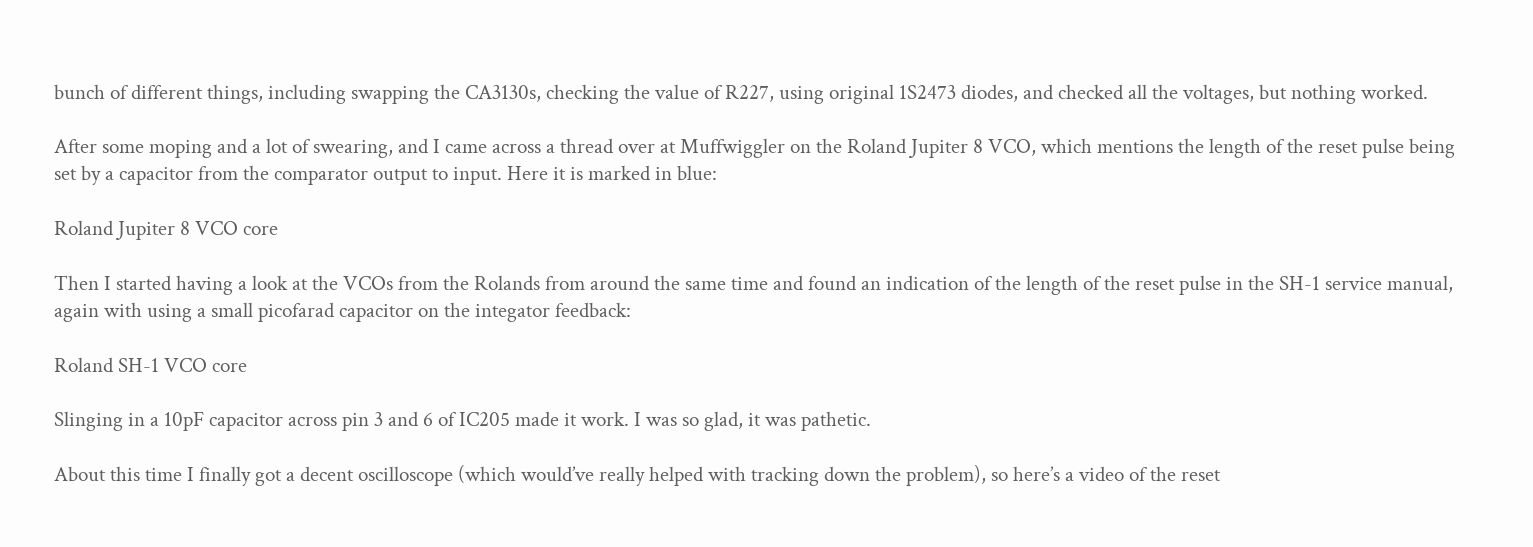bunch of different things, including swapping the CA3130s, checking the value of R227, using original 1S2473 diodes, and checked all the voltages, but nothing worked.

After some moping and a lot of swearing, and I came across a thread over at Muffwiggler on the Roland Jupiter 8 VCO, which mentions the length of the reset pulse being set by a capacitor from the comparator output to input. Here it is marked in blue:

Roland Jupiter 8 VCO core

Then I started having a look at the VCOs from the Rolands from around the same time and found an indication of the length of the reset pulse in the SH-1 service manual, again with using a small picofarad capacitor on the integator feedback:

Roland SH-1 VCO core

Slinging in a 10pF capacitor across pin 3 and 6 of IC205 made it work. I was so glad, it was pathetic.

About this time I finally got a decent oscilloscope (which would’ve really helped with tracking down the problem), so here’s a video of the reset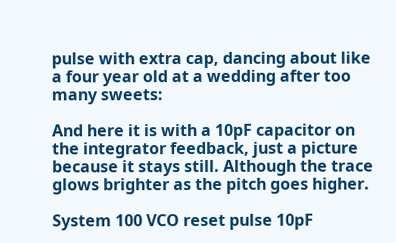pulse with extra cap, dancing about like a four year old at a wedding after too many sweets:

And here it is with a 10pF capacitor on the integrator feedback, just a picture because it stays still. Although the trace glows brighter as the pitch goes higher.

System 100 VCO reset pulse 10pF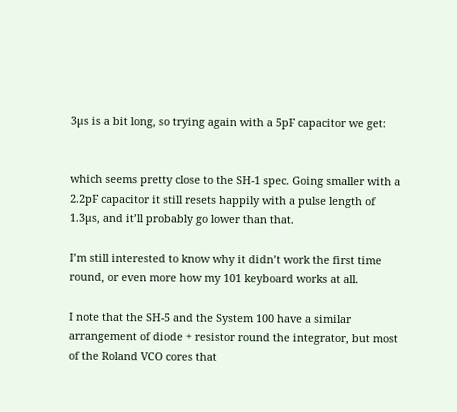3µs is a bit long, so trying again with a 5pF capacitor we get:


which seems pretty close to the SH-1 spec. Going smaller with a 2.2pF capacitor it still resets happily with a pulse length of 1.3µs, and it’ll probably go lower than that.

I’m still interested to know why it didn’t work the first time round, or even more how my 101 keyboard works at all.

I note that the SH-5 and the System 100 have a similar arrangement of diode + resistor round the integrator, but most of the Roland VCO cores that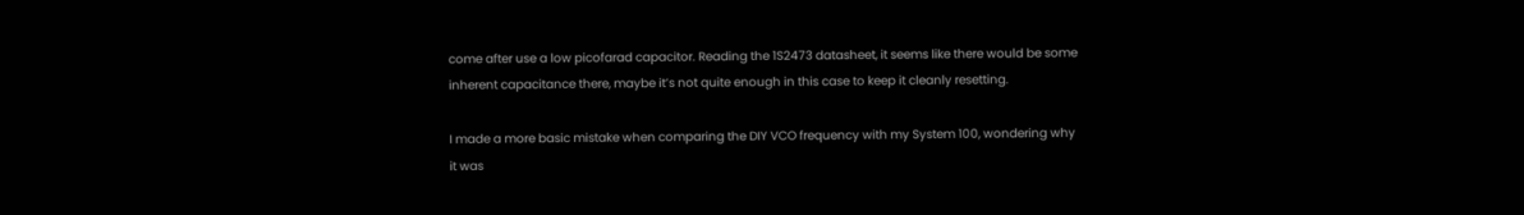come after use a low picofarad capacitor. Reading the 1S2473 datasheet, it seems like there would be some inherent capacitance there, maybe it’s not quite enough in this case to keep it cleanly resetting.

I made a more basic mistake when comparing the DIY VCO frequency with my System 100, wondering why it was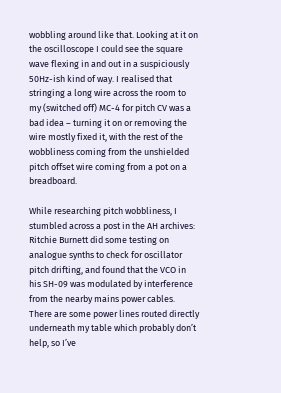wobbling around like that. Looking at it on the oscilloscope I could see the square wave flexing in and out in a suspiciously 50Hz-ish kind of way. I realised that stringing a long wire across the room to my (switched off) MC-4 for pitch CV was a bad idea – turning it on or removing the wire mostly fixed it, with the rest of the wobbliness coming from the unshielded pitch offset wire coming from a pot on a breadboard.

While researching pitch wobbliness, I stumbled across a post in the AH archives: Ritchie Burnett did some testing on analogue synths to check for oscillator pitch drifting, and found that the VCO in his SH-09 was modulated by interference from the nearby mains power cables. There are some power lines routed directly underneath my table which probably don’t help, so I’ve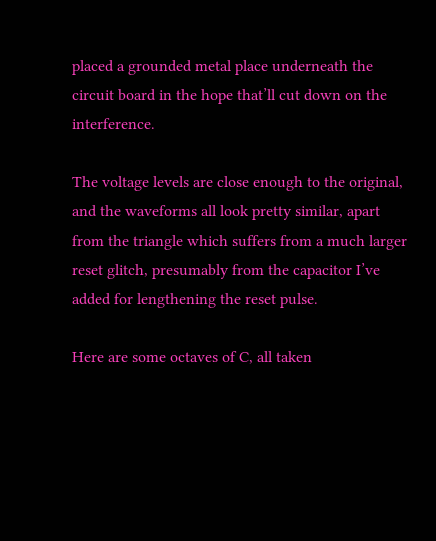placed a grounded metal place underneath the circuit board in the hope that’ll cut down on the interference.

The voltage levels are close enough to the original, and the waveforms all look pretty similar, apart from the triangle which suffers from a much larger reset glitch, presumably from the capacitor I’ve added for lengthening the reset pulse.

Here are some octaves of C, all taken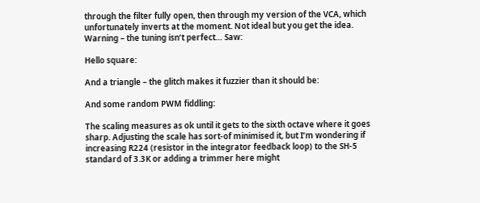through the filter fully open, then through my version of the VCA, which unfortunately inverts at the moment. Not ideal but you get the idea. Warning – the tuning isn’t perfect… Saw:

Hello square:

And a triangle – the glitch makes it fuzzier than it should be:

And some random PWM fiddling:

The scaling measures as ok until it gets to the sixth octave where it goes sharp. Adjusting the scale has sort-of minimised it, but I’m wondering if increasing R224 (resistor in the integrator feedback loop) to the SH-5 standard of 3.3K or adding a trimmer here might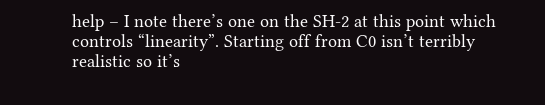help – I note there’s one on the SH-2 at this point which controls “linearity”. Starting off from C0 isn’t terribly realistic so it’s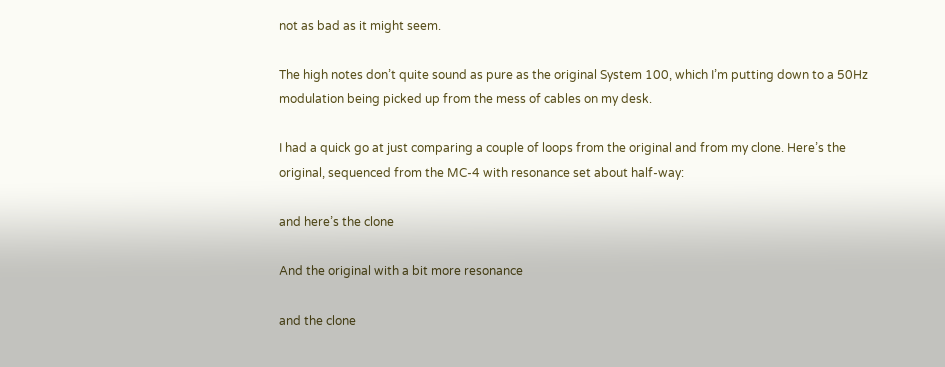not as bad as it might seem.

The high notes don’t quite sound as pure as the original System 100, which I’m putting down to a 50Hz modulation being picked up from the mess of cables on my desk.

I had a quick go at just comparing a couple of loops from the original and from my clone. Here’s the original, sequenced from the MC-4 with resonance set about half-way:

and here’s the clone

And the original with a bit more resonance

and the clone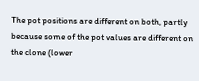The pot positions are different on both, partly because some of the pot values are different on the clone (lower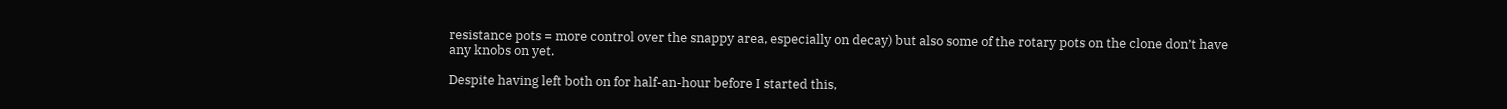resistance pots = more control over the snappy area, especially on decay) but also some of the rotary pots on the clone don’t have any knobs on yet.

Despite having left both on for half-an-hour before I started this,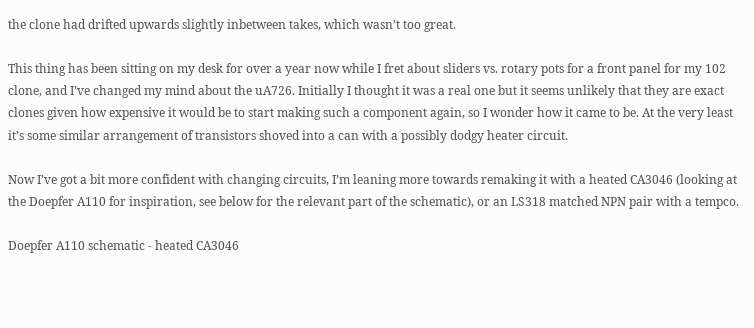the clone had drifted upwards slightly inbetween takes, which wasn’t too great.

This thing has been sitting on my desk for over a year now while I fret about sliders vs. rotary pots for a front panel for my 102 clone, and I’ve changed my mind about the uA726. Initially I thought it was a real one but it seems unlikely that they are exact clones given how expensive it would be to start making such a component again, so I wonder how it came to be. At the very least it’s some similar arrangement of transistors shoved into a can with a possibly dodgy heater circuit.

Now I’ve got a bit more confident with changing circuits, I’m leaning more towards remaking it with a heated CA3046 (looking at the Doepfer A110 for inspiration, see below for the relevant part of the schematic), or an LS318 matched NPN pair with a tempco.

Doepfer A110 schematic - heated CA3046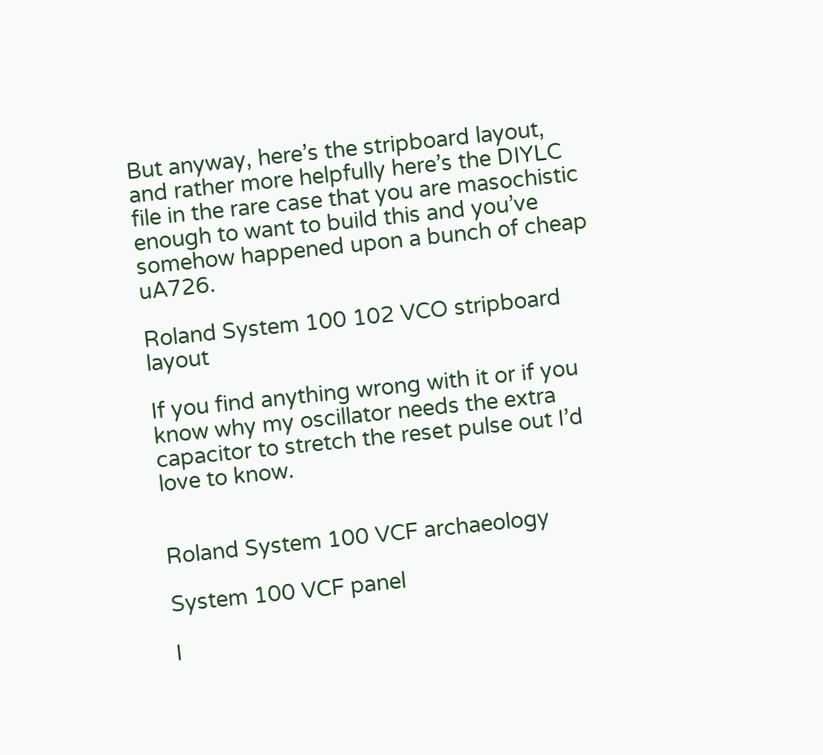But anyway, here’s the stripboard layout, and rather more helpfully here’s the DIYLC file in the rare case that you are masochistic enough to want to build this and you’ve somehow happened upon a bunch of cheap uA726.

Roland System 100 102 VCO stripboard layout

If you find anything wrong with it or if you know why my oscillator needs the extra capacitor to stretch the reset pulse out I’d love to know.


Roland System 100 VCF archaeology

System 100 VCF panel

I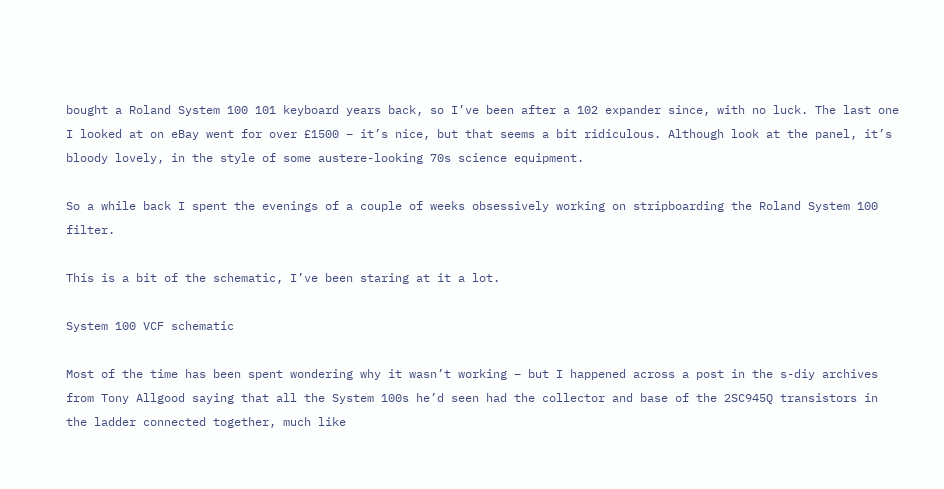bought a Roland System 100 101 keyboard years back, so I’ve been after a 102 expander since, with no luck. The last one I looked at on eBay went for over £1500 – it’s nice, but that seems a bit ridiculous. Although look at the panel, it’s bloody lovely, in the style of some austere-looking 70s science equipment.

So a while back I spent the evenings of a couple of weeks obsessively working on stripboarding the Roland System 100 filter.

This is a bit of the schematic, I’ve been staring at it a lot.

System 100 VCF schematic

Most of the time has been spent wondering why it wasn’t working – but I happened across a post in the s-diy archives from Tony Allgood saying that all the System 100s he’d seen had the collector and base of the 2SC945Q transistors in the ladder connected together, much like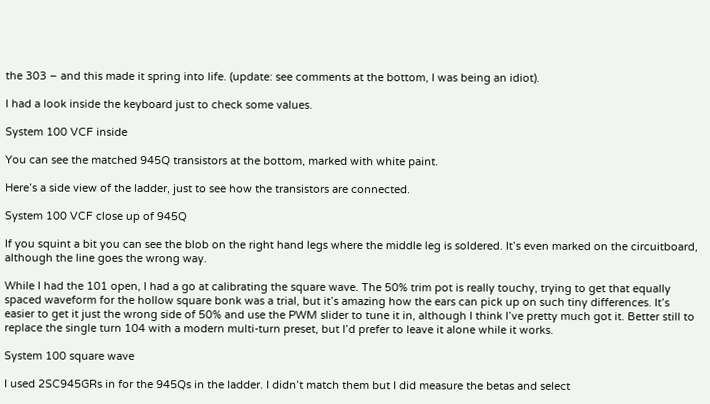the 303 – and this made it spring into life. (update: see comments at the bottom, I was being an idiot).

I had a look inside the keyboard just to check some values.

System 100 VCF inside

You can see the matched 945Q transistors at the bottom, marked with white paint.

Here’s a side view of the ladder, just to see how the transistors are connected.

System 100 VCF close up of 945Q

If you squint a bit you can see the blob on the right hand legs where the middle leg is soldered. It’s even marked on the circuitboard, although the line goes the wrong way.

While I had the 101 open, I had a go at calibrating the square wave. The 50% trim pot is really touchy, trying to get that equally spaced waveform for the hollow square bonk was a trial, but it’s amazing how the ears can pick up on such tiny differences. It’s easier to get it just the wrong side of 50% and use the PWM slider to tune it in, although I think I’ve pretty much got it. Better still to replace the single turn 104 with a modern multi-turn preset, but I’d prefer to leave it alone while it works.

System 100 square wave

I used 2SC945GRs in for the 945Qs in the ladder. I didn’t match them but I did measure the betas and select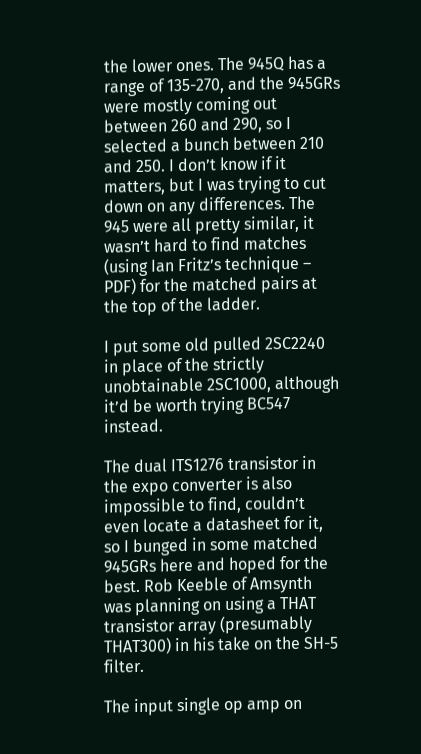the lower ones. The 945Q has a range of 135-270, and the 945GRs were mostly coming out between 260 and 290, so I selected a bunch between 210 and 250. I don’t know if it matters, but I was trying to cut down on any differences. The 945 were all pretty similar, it wasn’t hard to find matches (using Ian Fritz’s technique – PDF) for the matched pairs at the top of the ladder.

I put some old pulled 2SC2240 in place of the strictly unobtainable 2SC1000, although it’d be worth trying BC547 instead.

The dual ITS1276 transistor in the expo converter is also impossible to find, couldn’t even locate a datasheet for it, so I bunged in some matched 945GRs here and hoped for the best. Rob Keeble of Amsynth was planning on using a THAT transistor array (presumably THAT300) in his take on the SH-5 filter.

The input single op amp on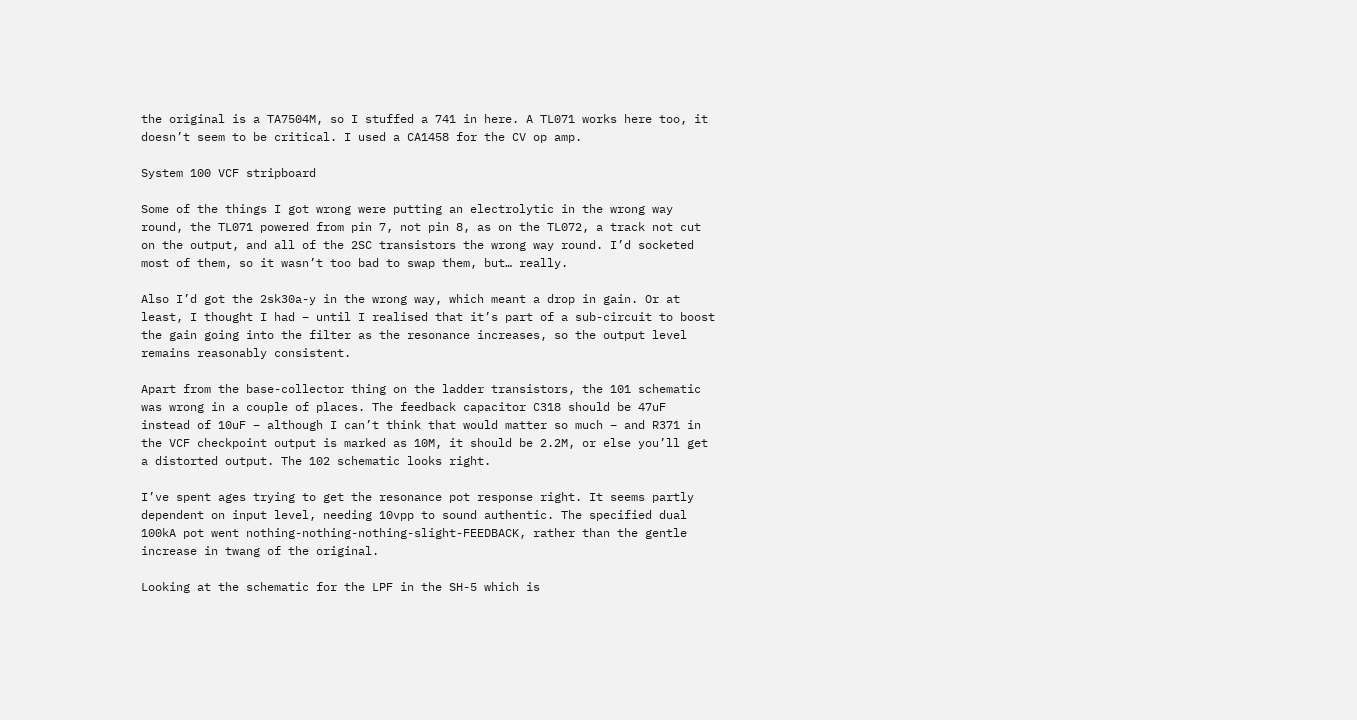the original is a TA7504M, so I stuffed a 741 in here. A TL071 works here too, it doesn’t seem to be critical. I used a CA1458 for the CV op amp.

System 100 VCF stripboard

Some of the things I got wrong were putting an electrolytic in the wrong way round, the TL071 powered from pin 7, not pin 8, as on the TL072, a track not cut on the output, and all of the 2SC transistors the wrong way round. I’d socketed most of them, so it wasn’t too bad to swap them, but… really.

Also I’d got the 2sk30a-y in the wrong way, which meant a drop in gain. Or at least, I thought I had – until I realised that it’s part of a sub-circuit to boost the gain going into the filter as the resonance increases, so the output level remains reasonably consistent.

Apart from the base-collector thing on the ladder transistors, the 101 schematic was wrong in a couple of places. The feedback capacitor C318 should be 47uF instead of 10uF – although I can’t think that would matter so much – and R371 in the VCF checkpoint output is marked as 10M, it should be 2.2M, or else you’ll get a distorted output. The 102 schematic looks right.

I’ve spent ages trying to get the resonance pot response right. It seems partly dependent on input level, needing 10vpp to sound authentic. The specified dual 100kA pot went nothing-nothing-nothing-slight-FEEDBACK, rather than the gentle increase in twang of the original.

Looking at the schematic for the LPF in the SH-5 which is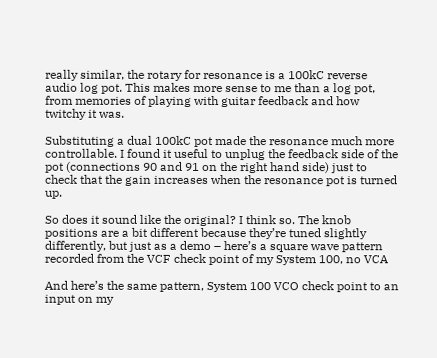really similar, the rotary for resonance is a 100kC reverse audio log pot. This makes more sense to me than a log pot, from memories of playing with guitar feedback and how twitchy it was.

Substituting a dual 100kC pot made the resonance much more controllable. I found it useful to unplug the feedback side of the pot (connections 90 and 91 on the right hand side) just to check that the gain increases when the resonance pot is turned up.

So does it sound like the original? I think so. The knob positions are a bit different because they’re tuned slightly differently, but just as a demo – here’s a square wave pattern recorded from the VCF check point of my System 100, no VCA

And here’s the same pattern, System 100 VCO check point to an input on my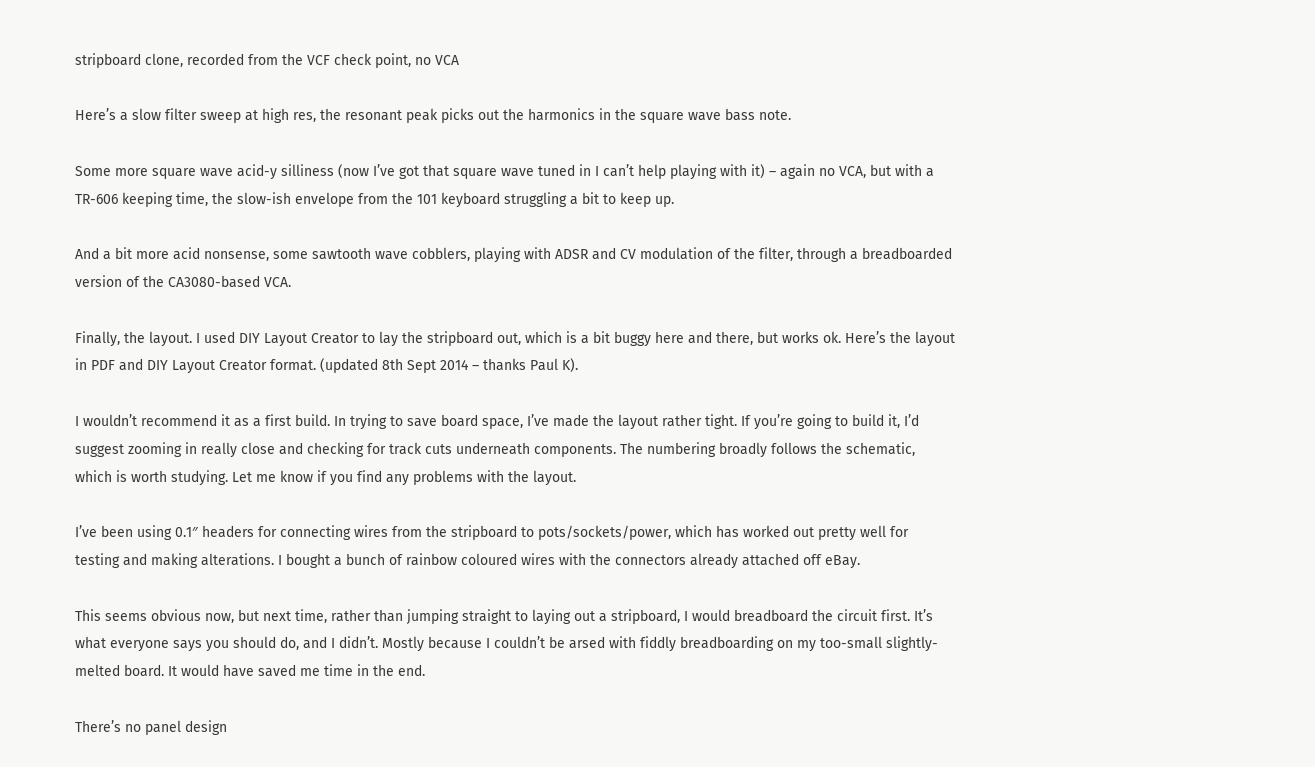stripboard clone, recorded from the VCF check point, no VCA

Here’s a slow filter sweep at high res, the resonant peak picks out the harmonics in the square wave bass note.

Some more square wave acid-y silliness (now I’ve got that square wave tuned in I can’t help playing with it) – again no VCA, but with a TR-606 keeping time, the slow-ish envelope from the 101 keyboard struggling a bit to keep up.

And a bit more acid nonsense, some sawtooth wave cobblers, playing with ADSR and CV modulation of the filter, through a breadboarded version of the CA3080-based VCA.

Finally, the layout. I used DIY Layout Creator to lay the stripboard out, which is a bit buggy here and there, but works ok. Here’s the layout in PDF and DIY Layout Creator format. (updated 8th Sept 2014 – thanks Paul K).

I wouldn’t recommend it as a first build. In trying to save board space, I’ve made the layout rather tight. If you’re going to build it, I’d suggest zooming in really close and checking for track cuts underneath components. The numbering broadly follows the schematic, which is worth studying. Let me know if you find any problems with the layout.

I’ve been using 0.1″ headers for connecting wires from the stripboard to pots/sockets/power, which has worked out pretty well for testing and making alterations. I bought a bunch of rainbow coloured wires with the connectors already attached off eBay.

This seems obvious now, but next time, rather than jumping straight to laying out a stripboard, I would breadboard the circuit first. It’s what everyone says you should do, and I didn’t. Mostly because I couldn’t be arsed with fiddly breadboarding on my too-small slightly-melted board. It would have saved me time in the end.

There’s no panel design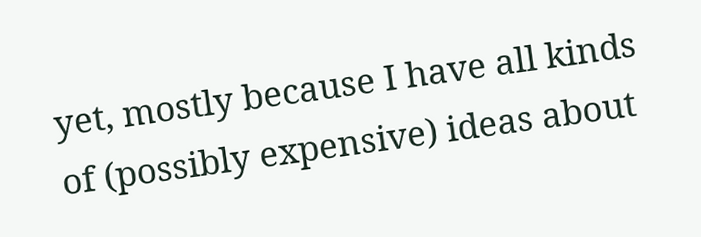yet, mostly because I have all kinds of (possibly expensive) ideas about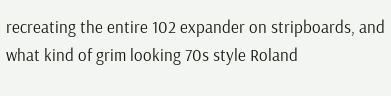recreating the entire 102 expander on stripboards, and what kind of grim looking 70s style Roland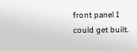front panel I could get built.